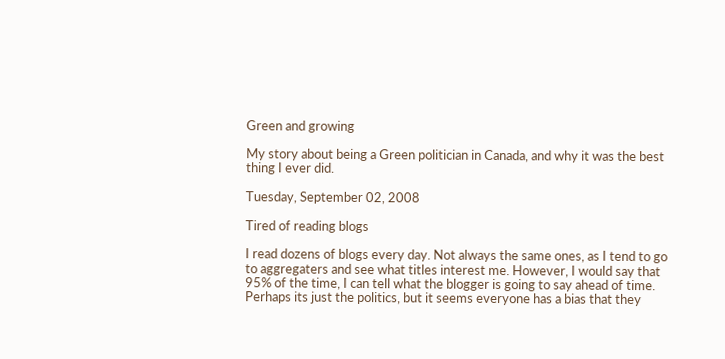Green and growing

My story about being a Green politician in Canada, and why it was the best thing I ever did.

Tuesday, September 02, 2008

Tired of reading blogs

I read dozens of blogs every day. Not always the same ones, as I tend to go to aggregaters and see what titles interest me. However, I would say that 95% of the time, I can tell what the blogger is going to say ahead of time. Perhaps its just the politics, but it seems everyone has a bias that they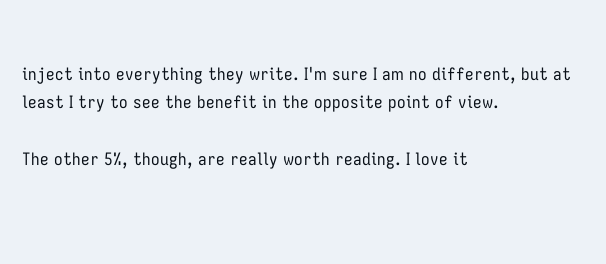inject into everything they write. I'm sure I am no different, but at least I try to see the benefit in the opposite point of view.

The other 5%, though, are really worth reading. I love it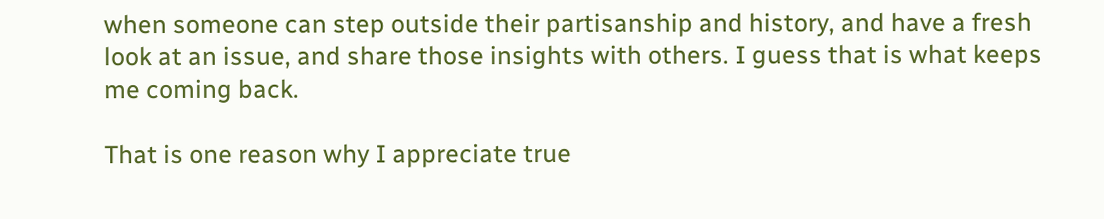when someone can step outside their partisanship and history, and have a fresh look at an issue, and share those insights with others. I guess that is what keeps me coming back.

That is one reason why I appreciate true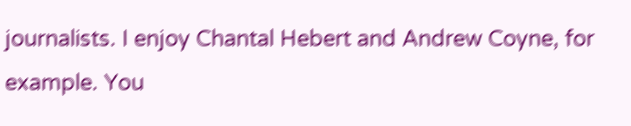journalists. I enjoy Chantal Hebert and Andrew Coyne, for example. You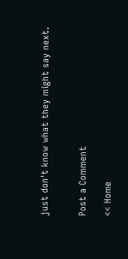just don't know what they might say next.


Post a Comment

<< Home